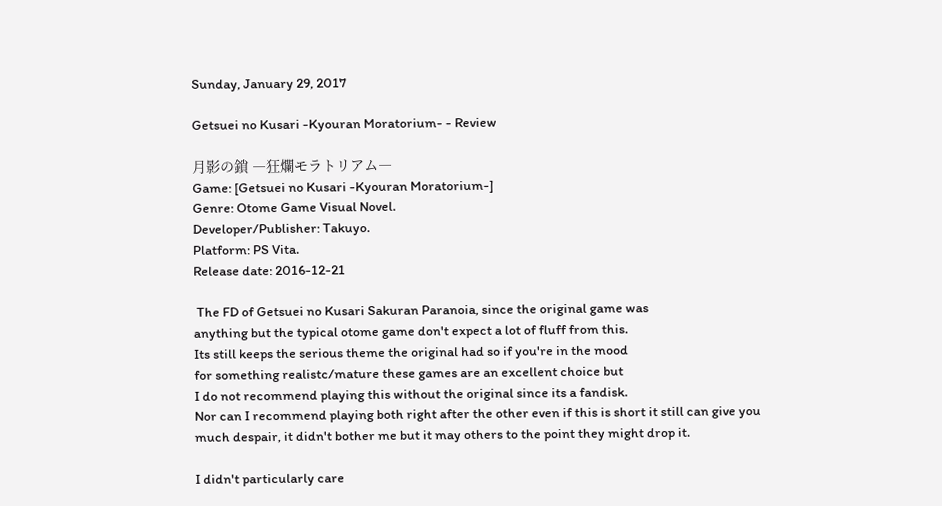Sunday, January 29, 2017

Getsuei no Kusari -Kyouran Moratorium- - Review

月影の鎖 ―狂爛モラトリアム―
Game: [Getsuei no Kusari -Kyouran Moratorium-]
Genre: Otome Game Visual Novel.
Developer/Publisher: Takuyo.
Platform: PS Vita.
Release date: 2016-12-21

 The FD of Getsuei no Kusari Sakuran Paranoia, since the original game was
anything but the typical otome game don't expect a lot of fluff from this.
Its still keeps the serious theme the original had so if you're in the mood
for something realistc/mature these games are an excellent choice but
I do not recommend playing this without the original since its a fandisk.
Nor can I recommend playing both right after the other even if this is short it still can give you
much despair, it didn't bother me but it may others to the point they might drop it.

I didn't particularly care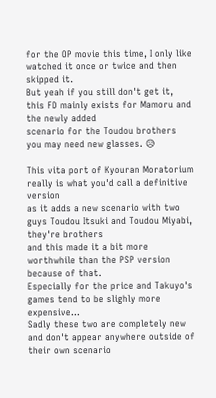for the OP movie this time, I only like watched it once or twice and then skipped it.
But yeah if you still don't get it, this FD mainly exists for Mamoru and the newly added
scenario for the Toudou brothers you may need new glasses. 😥

This vita port of Kyouran Moratorium really is what you'd call a definitive version
as it adds a new scenario with two guys Toudou Itsuki and Toudou Miyabi, they're brothers
and this made it a bit more worthwhile than the PSP version because of that.
Especially for the price and Takuyo's games tend to be slighly more expensive...
Sadly these two are completely new and don't appear anywhere outside of their own scenario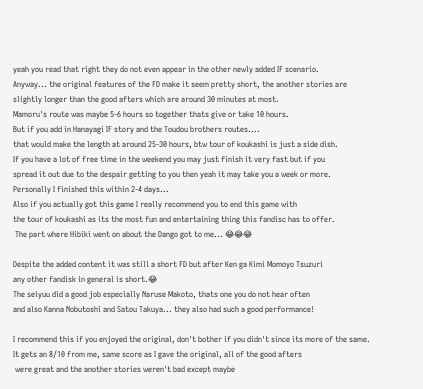yeah you read that right they do not even appear in the other newly added IF scenario.
Anyway... the original features of the FD make it seem pretty short, the another stories are
slightly longer than the good afters which are around 30 minutes at most.
Mamoru's route was maybe 5-6 hours so together thats give or take 10 hours.
But if you add in Hanayagi IF story and the Toudou brothers routes....
that would make the length at around 25-30 hours, btw tour of koukashi is just a side dish.
If you have a lot of free time in the weekend you may just finish it very fast but if you
spread it out due to the despair getting to you then yeah it may take you a week or more.
Personally I finished this within 2-4 days...
Also if you actually got this game I really recommend you to end this game with
the tour of koukashi as its the most fun and entertaining thing this fandisc has to offer.
 The part where Hibiki went on about the Dango got to me... 😂😂😂

Despite the added content it was still a short FD but after Ken ga Kimi Momoyo Tsuzuri
any other fandisk in general is short.😂
The seiyuu did a good job especially Naruse Makoto, thats one you do not hear often
and also Kanna Nobutoshi and Satou Takuya... they also had such a good performance!

I recommend this if you enjoyed the original, don't bother if you didn't since its more of the same.
It gets an 8/10 from me, same score as I gave the original, all of the good afters
 were great and the another stories weren't bad except maybe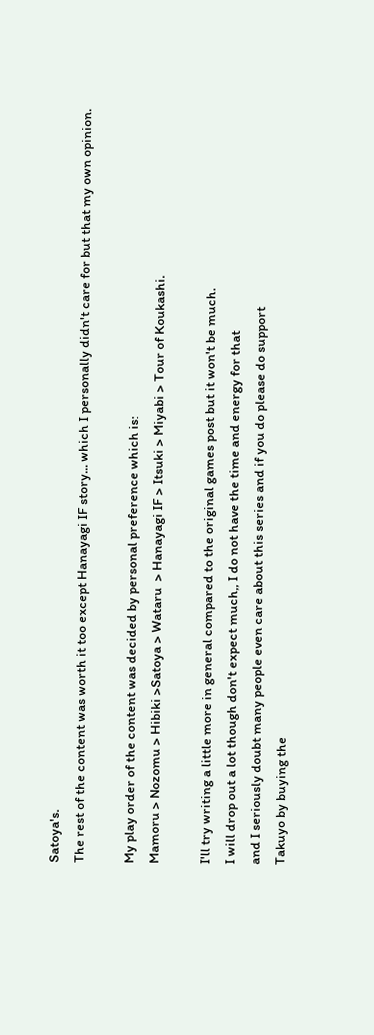Satoya's.
The rest of the content was worth it too except Hanayagi IF story... which I personally didn't care for but that my own opinion.

My play order of the content was decided by personal preference which is:
Mamoru > Nozomu > Hibiki >Satoya > Wataru  > Hanayagi IF > Itsuki > Miyabi > Tour of Koukashi.

I'll try writing a little more in general compared to the original games post but it won't be much.
I will drop out a lot though don't expect much,, I do not have the time and energy for that
and I seriously doubt many people even care about this series and if you do please do support
Takuyo by buying the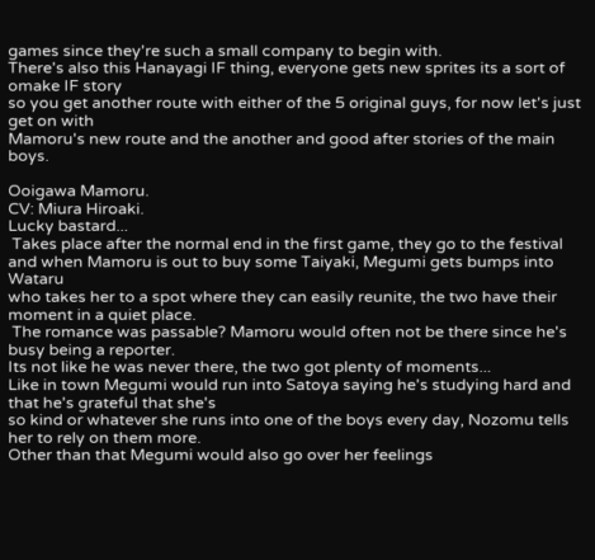games since they're such a small company to begin with.
There's also this Hanayagi IF thing, everyone gets new sprites its a sort of omake IF story
so you get another route with either of the 5 original guys, for now let's just get on with
Mamoru's new route and the another and good after stories of the main boys.

Ooigawa Mamoru.
CV: Miura Hiroaki.
Lucky bastard...
 Takes place after the normal end in the first game, they go to the festival
and when Mamoru is out to buy some Taiyaki, Megumi gets bumps into Wataru
who takes her to a spot where they can easily reunite, the two have their moment in a quiet place.
 The romance was passable? Mamoru would often not be there since he's busy being a reporter.
Its not like he was never there, the two got plenty of moments...
Like in town Megumi would run into Satoya saying he's studying hard and that he's grateful that she's
so kind or whatever she runs into one of the boys every day, Nozomu tells her to rely on them more.
Other than that Megumi would also go over her feelings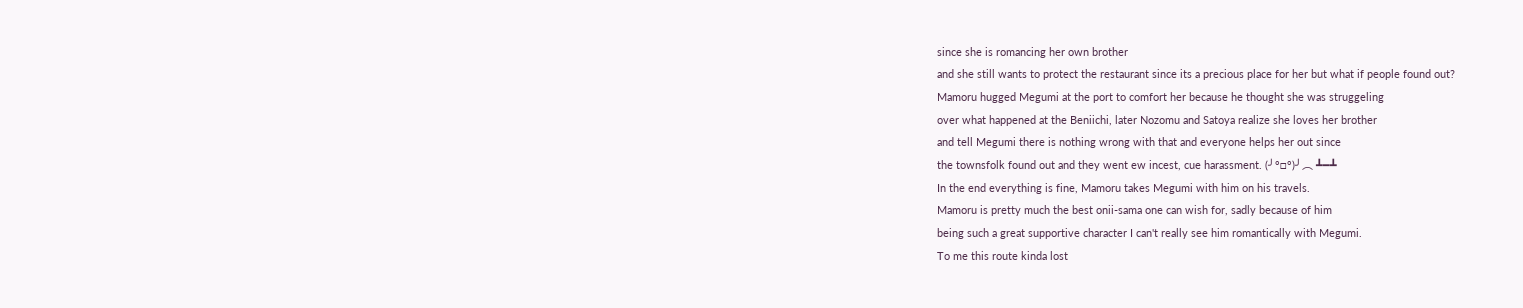since she is romancing her own brother
and she still wants to protect the restaurant since its a precious place for her but what if people found out?
Mamoru hugged Megumi at the port to comfort her because he thought she was struggeling
over what happened at the Beniichi, later Nozomu and Satoya realize she loves her brother
and tell Megumi there is nothing wrong with that and everyone helps her out since
the townsfolk found out and they went ew incest, cue harassment. (╯°□°)╯︵ ┻━┻
In the end everything is fine, Mamoru takes Megumi with him on his travels.
Mamoru is pretty much the best onii-sama one can wish for, sadly because of him
being such a great supportive character I can't really see him romantically with Megumi.
To me this route kinda lost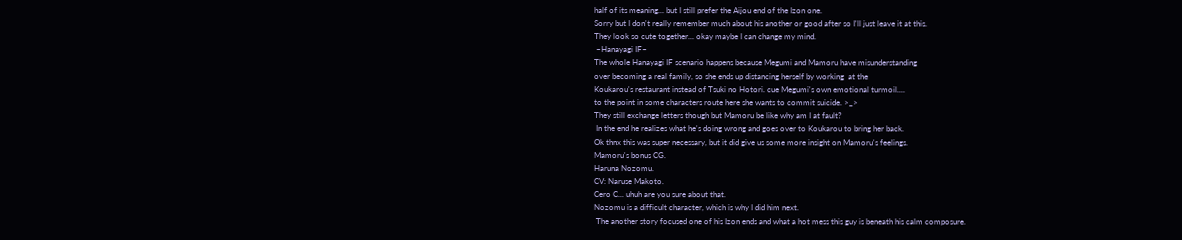half of its meaning... but I still prefer the Aijou end of the Izon one.
Sorry but I don't really remember much about his another or good after so I'll just leave it at this.
They look so cute together... okay maybe I can change my mind.
 ~Hanayagi IF~
The whole Hanayagi IF scenario happens because Megumi and Mamoru have misunderstanding
over becoming a real family, so she ends up distancing herself by working  at the
Koukarou's restaurant instead of Tsuki no Hotori. cue Megumi's own emotional turmoil....
to the point in some characters route here she wants to commit suicide. >_>
They still exchange letters though but Mamoru be like why am I at fault?
 In the end he realizes what he's doing wrong and goes over to Koukarou to bring her back.
Ok thnx this was super necessary, but it did give us some more insight on Mamoru's feelings.
Mamoru's bonus CG.
Haruna Nozomu.
CV: Naruse Makoto.
Cero C... uhuh are you sure about that.
Nozomu is a difficult character, which is why I did him next.
 The another story focused one of his Izon ends and what a hot mess this guy is beneath his calm composure.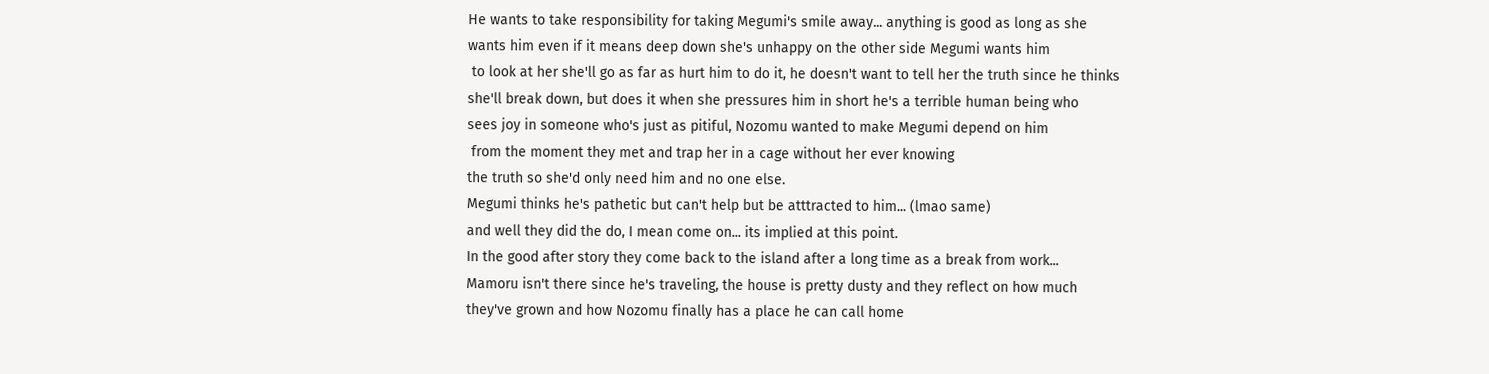He wants to take responsibility for taking Megumi's smile away... anything is good as long as she
wants him even if it means deep down she's unhappy on the other side Megumi wants him
 to look at her she'll go as far as hurt him to do it, he doesn't want to tell her the truth since he thinks
she'll break down, but does it when she pressures him in short he's a terrible human being who
sees joy in someone who's just as pitiful, Nozomu wanted to make Megumi depend on him
 from the moment they met and trap her in a cage without her ever knowing
the truth so she'd only need him and no one else.
Megumi thinks he's pathetic but can't help but be atttracted to him... (lmao same)
and well they did the do, I mean come on... its implied at this point.
In the good after story they come back to the island after a long time as a break from work...
Mamoru isn't there since he's traveling, the house is pretty dusty and they reflect on how much
they've grown and how Nozomu finally has a place he can call home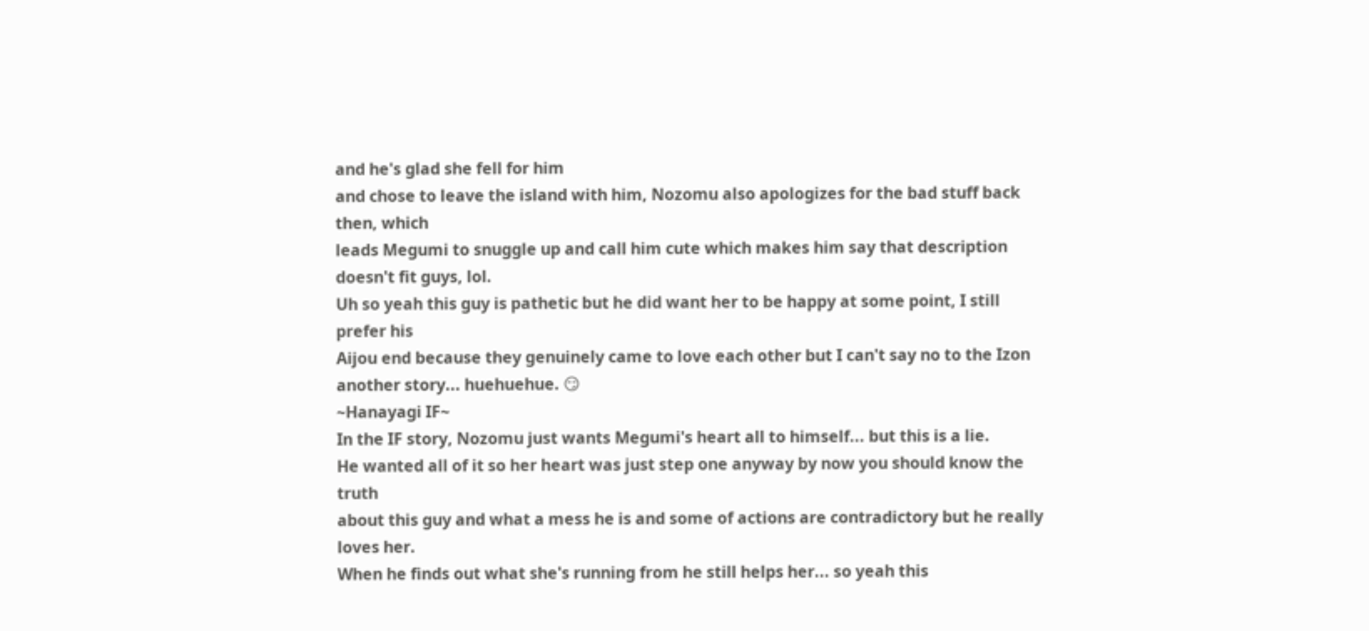and he's glad she fell for him
and chose to leave the island with him, Nozomu also apologizes for the bad stuff back then, which
leads Megumi to snuggle up and call him cute which makes him say that description doesn't fit guys, lol.
Uh so yeah this guy is pathetic but he did want her to be happy at some point, I still prefer his
Aijou end because they genuinely came to love each other but I can't say no to the Izon another story... huehuehue. 😏
~Hanayagi IF~
In the IF story, Nozomu just wants Megumi's heart all to himself... but this is a lie.
He wanted all of it so her heart was just step one anyway by now you should know the truth
about this guy and what a mess he is and some of actions are contradictory but he really loves her.
When he finds out what she's running from he still helps her... so yeah this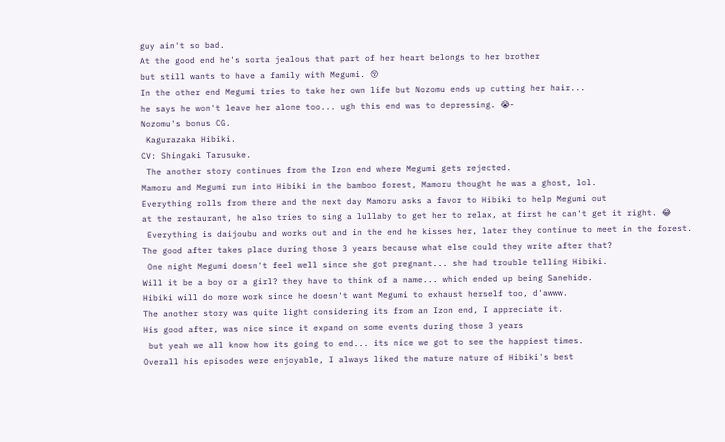guy ain't so bad.
At the good end he's sorta jealous that part of her heart belongs to her brother
but still wants to have a family with Megumi. 😚
In the other end Megumi tries to take her own life but Nozomu ends up cutting her hair...
he says he won't leave her alone too... ugh this end was to depressing. 😭-
Nozomu's bonus CG.
 Kagurazaka Hibiki.
CV: Shingaki Tarusuke.
 The another story continues from the Izon end where Megumi gets rejected.
Mamoru and Megumi run into Hibiki in the bamboo forest, Mamoru thought he was a ghost, lol.
Everything rolls from there and the next day Mamoru asks a favor to Hibiki to help Megumi out
at the restaurant, he also tries to sing a lullaby to get her to relax, at first he can't get it right. 😂
 Everything is daijoubu and works out and in the end he kisses her, later they continue to meet in the forest.
The good after takes place during those 3 years because what else could they write after that?
 One night Megumi doesn't feel well since she got pregnant... she had trouble telling Hibiki.
Will it be a boy or a girl? they have to think of a name... which ended up being Sanehide.
Hibiki will do more work since he doesn't want Megumi to exhaust herself too, d'awww.
The another story was quite light considering its from an Izon end, I appreciate it.
His good after, was nice since it expand on some events during those 3 years
 but yeah we all know how its going to end... its nice we got to see the happiest times.
Overall his episodes were enjoyable, I always liked the mature nature of Hibiki's best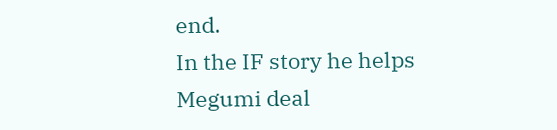end.
In the IF story he helps Megumi deal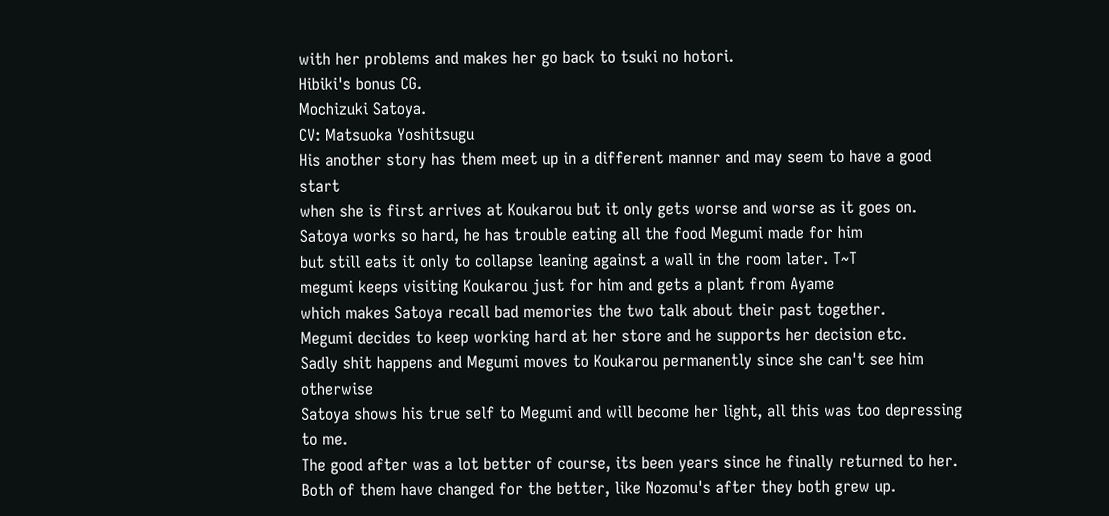with her problems and makes her go back to tsuki no hotori.
Hibiki's bonus CG.
Mochizuki Satoya.
CV: Matsuoka Yoshitsugu
His another story has them meet up in a different manner and may seem to have a good start
when she is first arrives at Koukarou but it only gets worse and worse as it goes on.
Satoya works so hard, he has trouble eating all the food Megumi made for him
but still eats it only to collapse leaning against a wall in the room later. T~T
megumi keeps visiting Koukarou just for him and gets a plant from Ayame
which makes Satoya recall bad memories the two talk about their past together.
Megumi decides to keep working hard at her store and he supports her decision etc.
Sadly shit happens and Megumi moves to Koukarou permanently since she can't see him otherwise
Satoya shows his true self to Megumi and will become her light, all this was too depressing to me.
The good after was a lot better of course, its been years since he finally returned to her.
Both of them have changed for the better, like Nozomu's after they both grew up.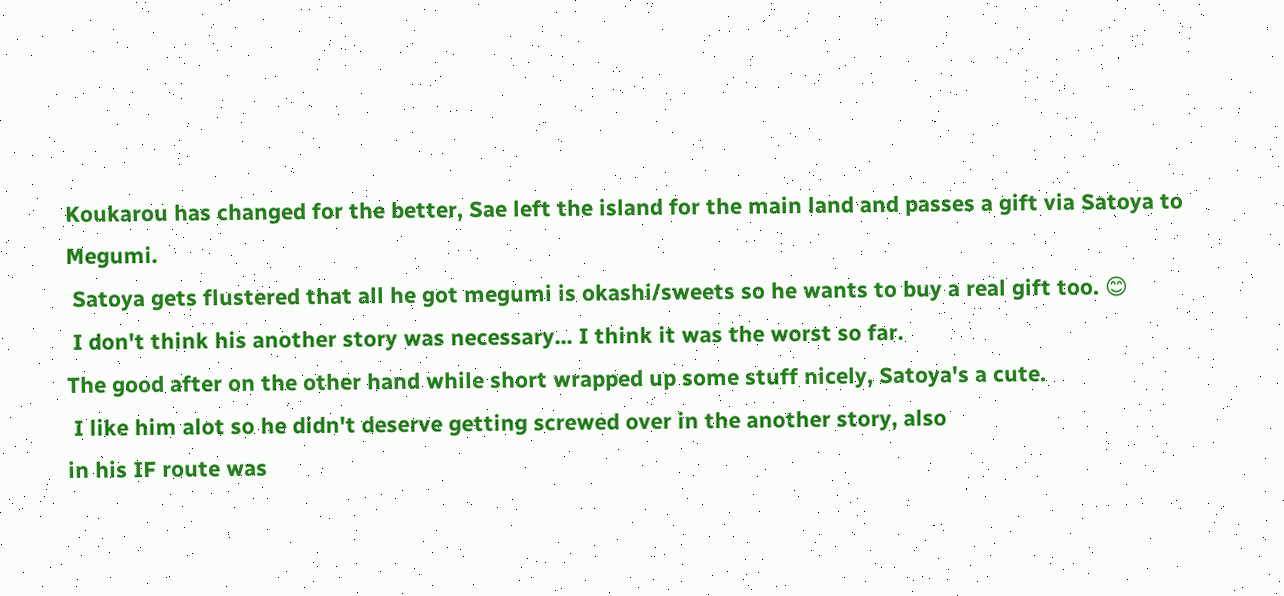Koukarou has changed for the better, Sae left the island for the main land and passes a gift via Satoya to Megumi.
 Satoya gets flustered that all he got megumi is okashi/sweets so he wants to buy a real gift too. 😊
 I don't think his another story was necessary... I think it was the worst so far.
The good after on the other hand while short wrapped up some stuff nicely, Satoya's a cute.
 I like him alot so he didn't deserve getting screwed over in the another story, also
in his IF route was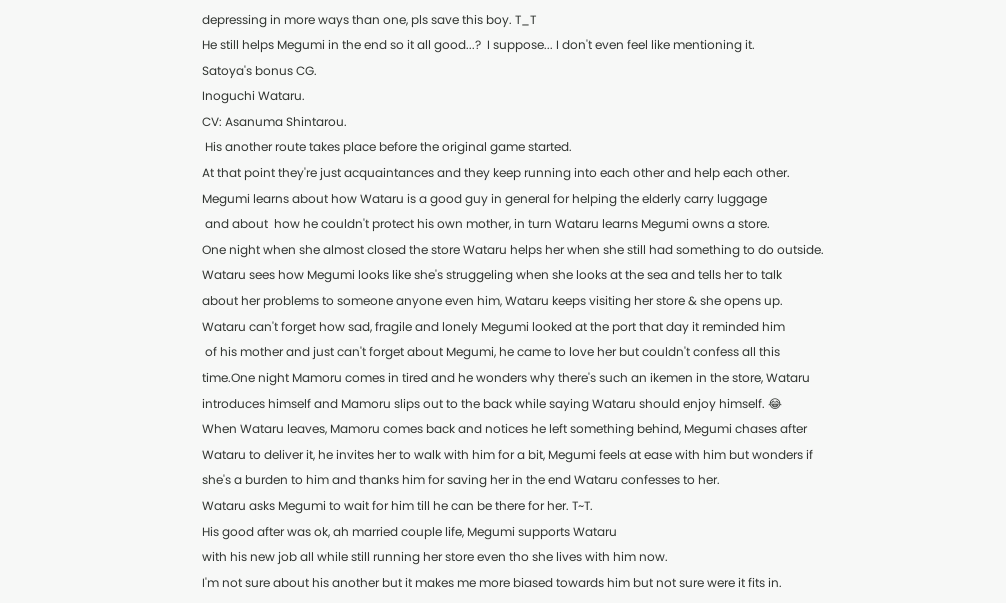depressing in more ways than one, pls save this boy. T_T
He still helps Megumi in the end so it all good...?  I suppose... I don't even feel like mentioning it.
Satoya's bonus CG.
Inoguchi Wataru.
CV: Asanuma Shintarou.
 His another route takes place before the original game started.
At that point they're just acquaintances and they keep running into each other and help each other.
Megumi learns about how Wataru is a good guy in general for helping the elderly carry luggage
 and about  how he couldn't protect his own mother, in turn Wataru learns Megumi owns a store.
One night when she almost closed the store Wataru helps her when she still had something to do outside.
Wataru sees how Megumi looks like she's struggeling when she looks at the sea and tells her to talk
about her problems to someone anyone even him, Wataru keeps visiting her store & she opens up.
Wataru can't forget how sad, fragile and lonely Megumi looked at the port that day it reminded him
 of his mother and just can't forget about Megumi, he came to love her but couldn't confess all this time.One night Mamoru comes in tired and he wonders why there's such an ikemen in the store, Wataru
introduces himself and Mamoru slips out to the back while saying Wataru should enjoy himself. 😂
When Wataru leaves, Mamoru comes back and notices he left something behind, Megumi chases after
Wataru to deliver it, he invites her to walk with him for a bit, Megumi feels at ease with him but wonders if she's a burden to him and thanks him for saving her in the end Wataru confesses to her.
Wataru asks Megumi to wait for him till he can be there for her. T~T.
His good after was ok, ah married couple life, Megumi supports Wataru
with his new job all while still running her store even tho she lives with him now.
I'm not sure about his another but it makes me more biased towards him but not sure were it fits in.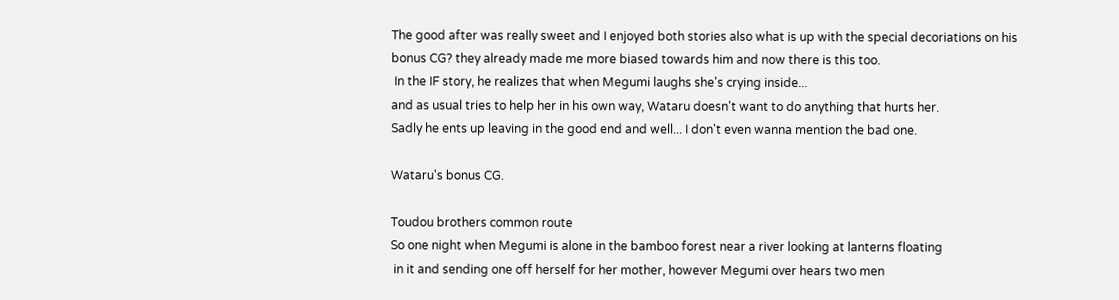The good after was really sweet and I enjoyed both stories also what is up with the special decoriations on his bonus CG? they already made me more biased towards him and now there is this too.
 In the IF story, he realizes that when Megumi laughs she's crying inside...
and as usual tries to help her in his own way, Wataru doesn't want to do anything that hurts her.
Sadly he ents up leaving in the good end and well... I don't even wanna mention the bad one.

Wataru's bonus CG.

Toudou brothers common route
So one night when Megumi is alone in the bamboo forest near a river looking at lanterns floating
 in it and sending one off herself for her mother, however Megumi over hears two men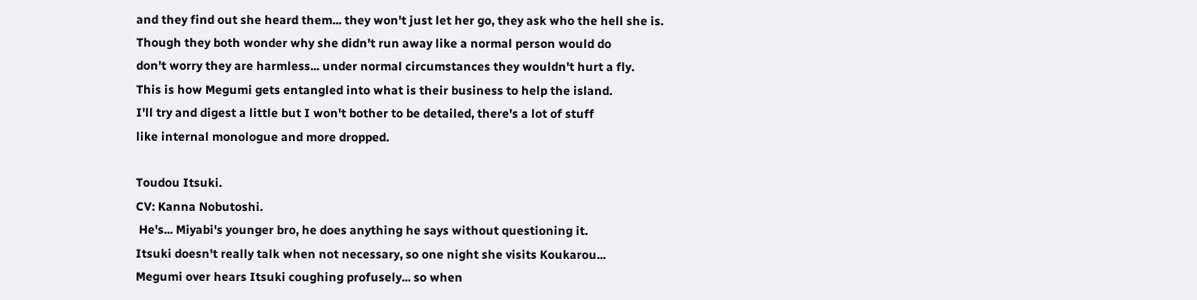and they find out she heard them... they won't just let her go, they ask who the hell she is.
Though they both wonder why she didn't run away like a normal person would do
don't worry they are harmless... under normal circumstances they wouldn't hurt a fly.
This is how Megumi gets entangled into what is their business to help the island.
I'll try and digest a little but I won't bother to be detailed, there's a lot of stuff
like internal monologue and more dropped.

Toudou Itsuki.
CV: Kanna Nobutoshi.
 He's... Miyabi's younger bro, he does anything he says without questioning it.
Itsuki doesn't really talk when not necessary, so one night she visits Koukarou...
Megumi over hears Itsuki coughing profusely... so when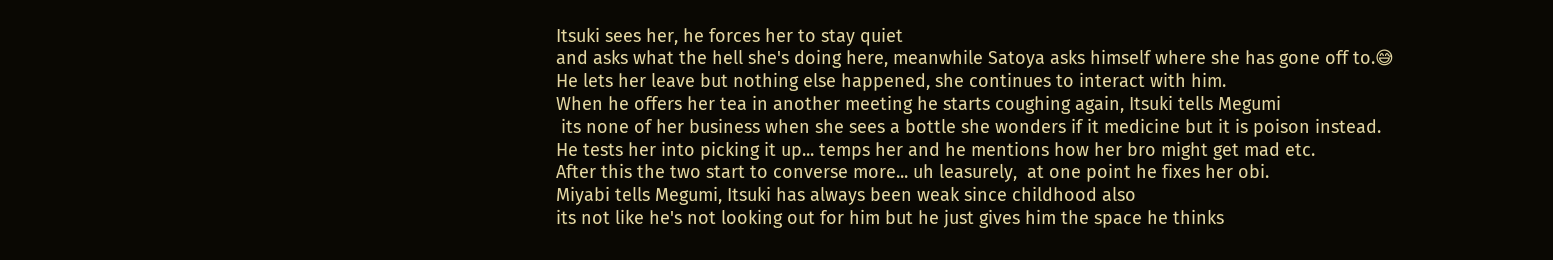Itsuki sees her, he forces her to stay quiet
and asks what the hell she's doing here, meanwhile Satoya asks himself where she has gone off to.😅
He lets her leave but nothing else happened, she continues to interact with him.
When he offers her tea in another meeting he starts coughing again, Itsuki tells Megumi
 its none of her business when she sees a bottle she wonders if it medicine but it is poison instead.
He tests her into picking it up... temps her and he mentions how her bro might get mad etc.
After this the two start to converse more... uh leasurely,  at one point he fixes her obi.
Miyabi tells Megumi, Itsuki has always been weak since childhood also
its not like he's not looking out for him but he just gives him the space he thinks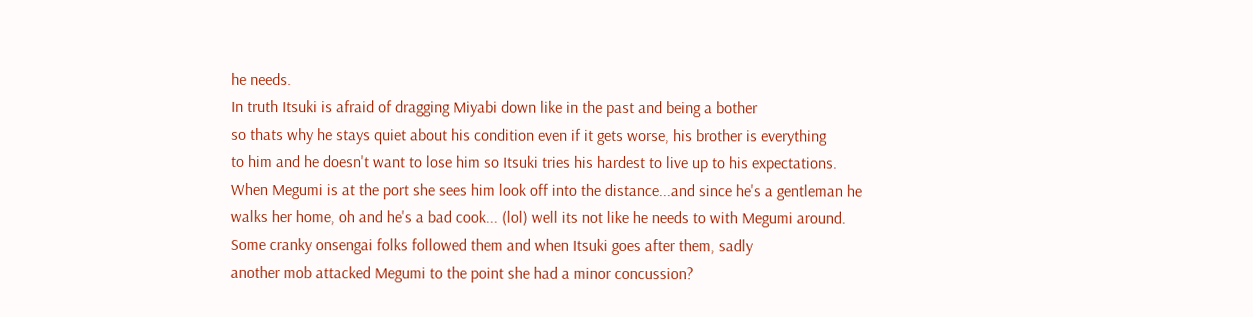he needs.
In truth Itsuki is afraid of dragging Miyabi down like in the past and being a bother
so thats why he stays quiet about his condition even if it gets worse, his brother is everything
to him and he doesn't want to lose him so Itsuki tries his hardest to live up to his expectations.
When Megumi is at the port she sees him look off into the distance...and since he's a gentleman he
walks her home, oh and he's a bad cook... (lol) well its not like he needs to with Megumi around.
Some cranky onsengai folks followed them and when Itsuki goes after them, sadly
another mob attacked Megumi to the point she had a minor concussion?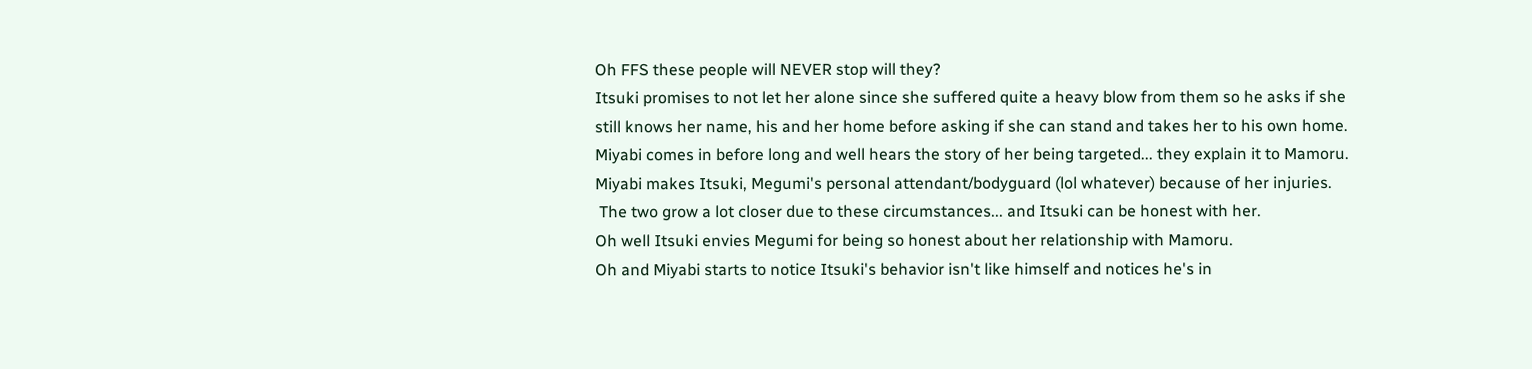Oh FFS these people will NEVER stop will they?
Itsuki promises to not let her alone since she suffered quite a heavy blow from them so he asks if she
still knows her name, his and her home before asking if she can stand and takes her to his own home.
Miyabi comes in before long and well hears the story of her being targeted... they explain it to Mamoru.
Miyabi makes Itsuki, Megumi's personal attendant/bodyguard (lol whatever) because of her injuries.
 The two grow a lot closer due to these circumstances... and Itsuki can be honest with her.
Oh well Itsuki envies Megumi for being so honest about her relationship with Mamoru.
Oh and Miyabi starts to notice Itsuki's behavior isn't like himself and notices he's in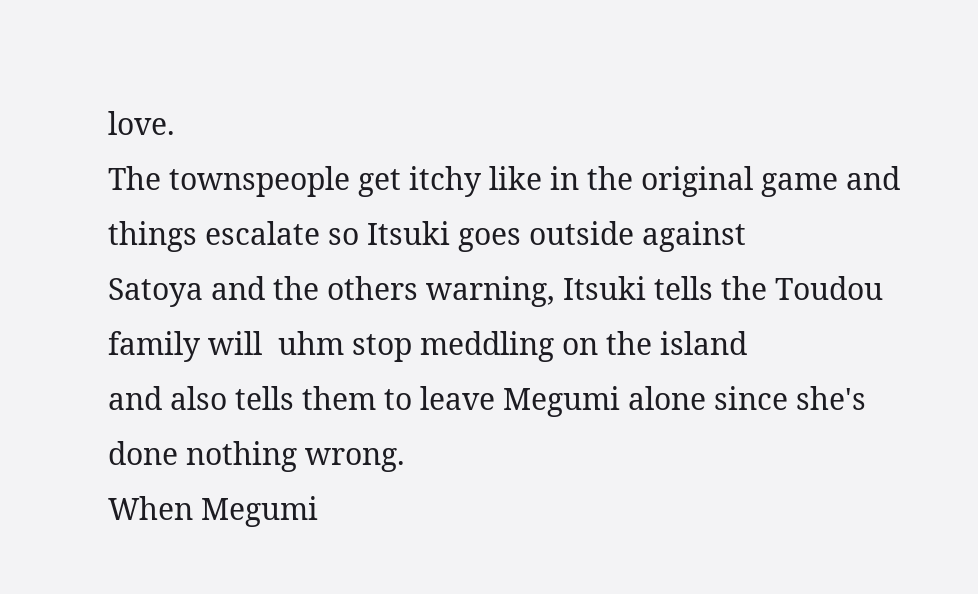love.
The townspeople get itchy like in the original game and things escalate so Itsuki goes outside against
Satoya and the others warning, Itsuki tells the Toudou family will  uhm stop meddling on the island
and also tells them to leave Megumi alone since she's done nothing wrong.
When Megumi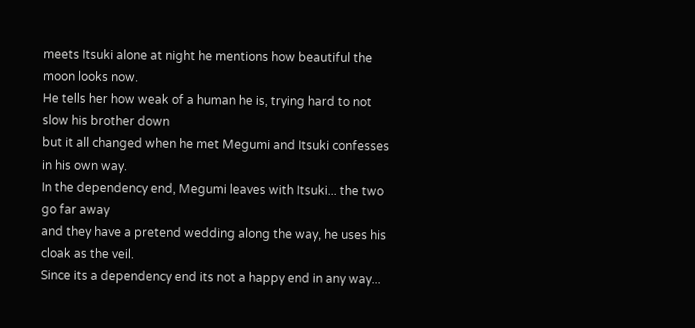meets Itsuki alone at night he mentions how beautiful the moon looks now.
He tells her how weak of a human he is, trying hard to not slow his brother down
but it all changed when he met Megumi and Itsuki confesses in his own way.
In the dependency end, Megumi leaves with Itsuki... the two go far away
and they have a pretend wedding along the way, he uses his cloak as the veil.
Since its a dependency end its not a happy end in any way...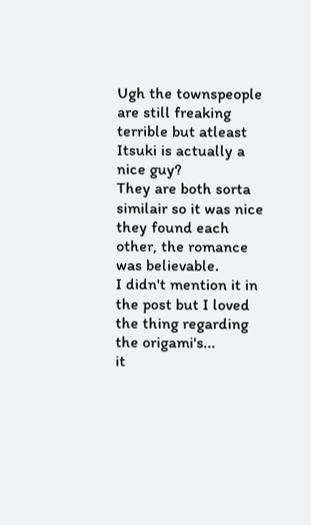Ugh the townspeople are still freaking terrible but atleast Itsuki is actually a nice guy?
They are both sorta similair so it was nice they found each other, the romance was believable.
I didn't mention it in the post but I loved the thing regarding the origami's...
it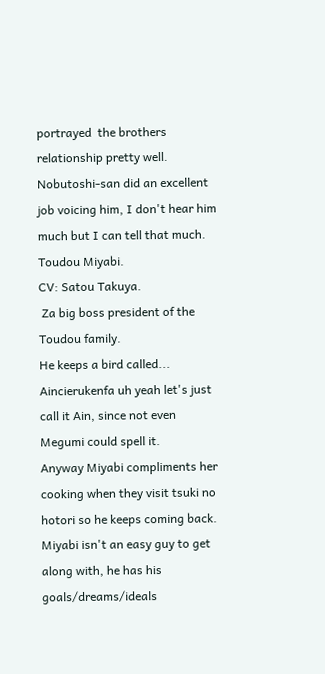portrayed  the brothers relationship pretty well.
Nobutoshi-san did an excellent job voicing him, I don't hear him much but I can tell that much.
Toudou Miyabi.
CV: Satou Takuya.
 Za big boss president of the Toudou family.
He keeps a bird called... Aincierukenfa uh yeah let's just call it Ain, since not even Megumi could spell it.
Anyway Miyabi compliments her cooking when they visit tsuki no hotori so he keeps coming back.
Miyabi isn't an easy guy to get along with, he has his goals/dreams/ideals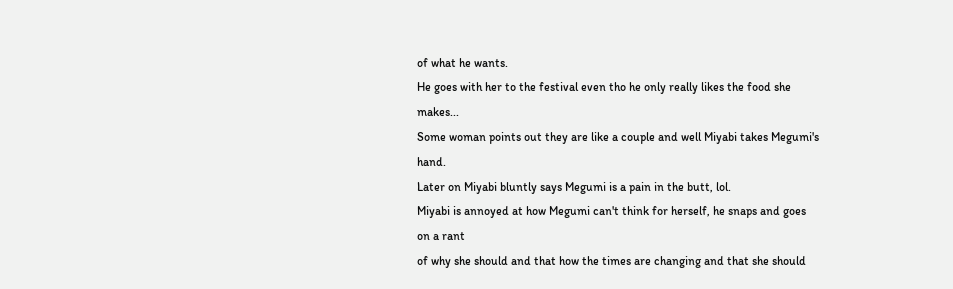of what he wants.
He goes with her to the festival even tho he only really likes the food she makes...
Some woman points out they are like a couple and well Miyabi takes Megumi's hand.
Later on Miyabi bluntly says Megumi is a pain in the butt, lol.
Miyabi is annoyed at how Megumi can't think for herself, he snaps and goes on a rant
of why she should and that how the times are changing and that she should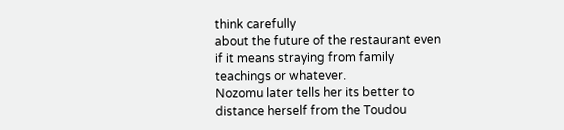think carefully
about the future of the restaurant even if it means straying from family teachings or whatever.
Nozomu later tells her its better to distance herself from the Toudou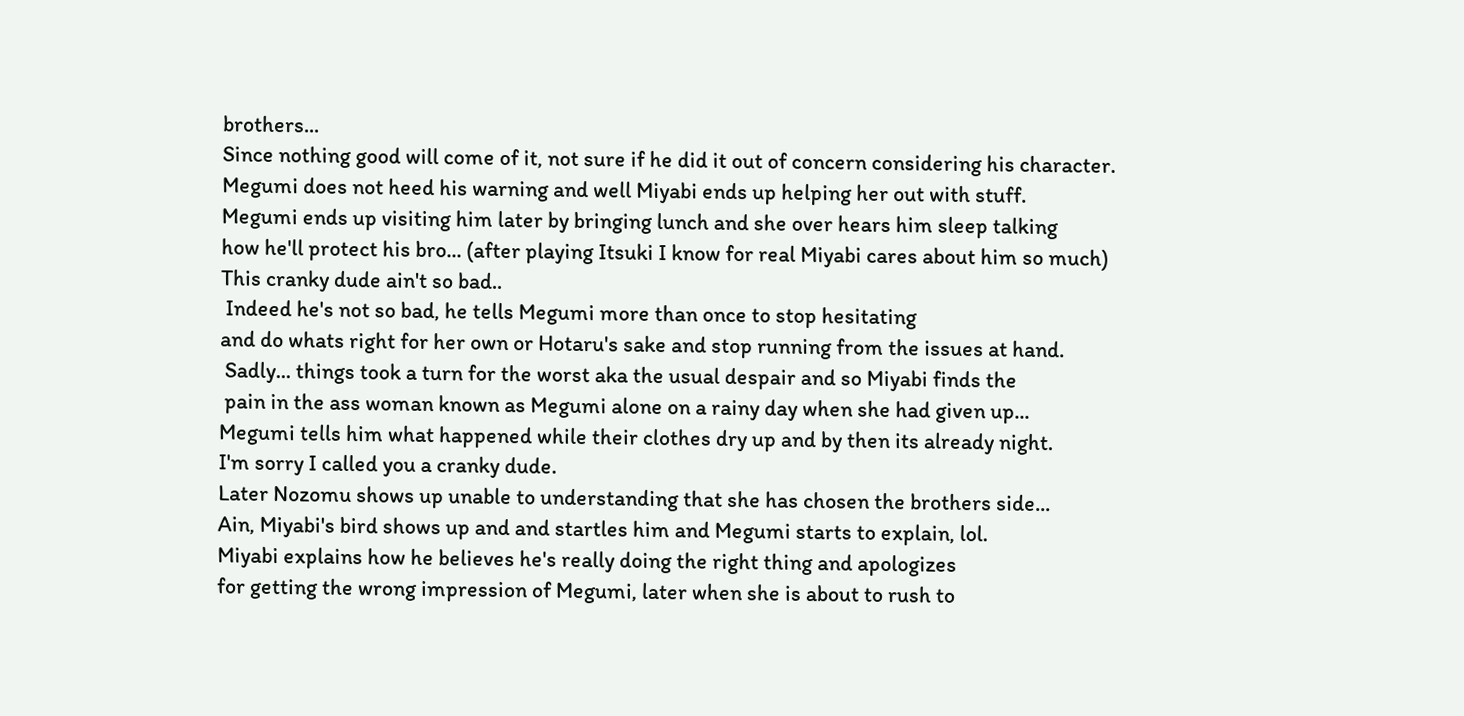brothers...
Since nothing good will come of it, not sure if he did it out of concern considering his character.
Megumi does not heed his warning and well Miyabi ends up helping her out with stuff.
Megumi ends up visiting him later by bringing lunch and she over hears him sleep talking
how he'll protect his bro... (after playing Itsuki I know for real Miyabi cares about him so much)
This cranky dude ain't so bad..
 Indeed he's not so bad, he tells Megumi more than once to stop hesitating
and do whats right for her own or Hotaru's sake and stop running from the issues at hand.
 Sadly... things took a turn for the worst aka the usual despair and so Miyabi finds the
 pain in the ass woman known as Megumi alone on a rainy day when she had given up...
Megumi tells him what happened while their clothes dry up and by then its already night.
I'm sorry I called you a cranky dude.
Later Nozomu shows up unable to understanding that she has chosen the brothers side...
Ain, Miyabi's bird shows up and and startles him and Megumi starts to explain, lol.
Miyabi explains how he believes he's really doing the right thing and apologizes
for getting the wrong impression of Megumi, later when she is about to rush to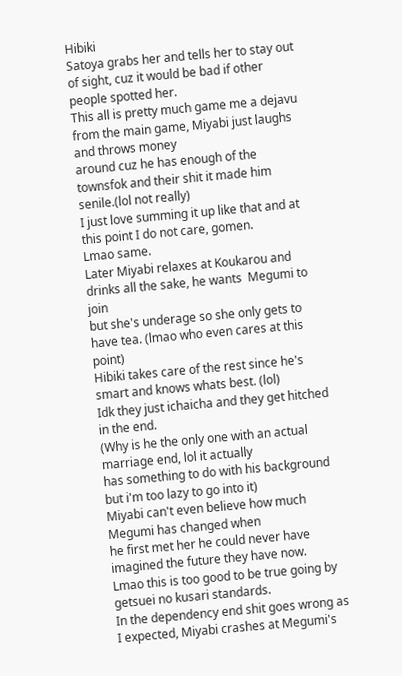Hibiki
Satoya grabs her and tells her to stay out of sight, cuz it would be bad if other people spotted her.
This all is pretty much game me a dejavu from the main game, Miyabi just laughs and throws money
around cuz he has enough of the townsfok and their shit it made him senile.(lol not really)
I just love summing it up like that and at this point I do not care, gomen.
Lmao same.
Later Miyabi relaxes at Koukarou and drinks all the sake, he wants  Megumi to join
but she's underage so she only gets to have tea. (lmao who even cares at this point)
Hibiki takes care of the rest since he's smart and knows whats best. (lol)
Idk they just ichaicha and they get hitched in the end.
(Why is he the only one with an actual marriage end, lol it actually
has something to do with his background but i'm too lazy to go into it)
Miyabi can't even believe how much Megumi has changed when
he first met her he could never have imagined the future they have now.
Lmao this is too good to be true going by getsuei no kusari standards.
In the dependency end shit goes wrong as I expected, Miyabi crashes at Megumi's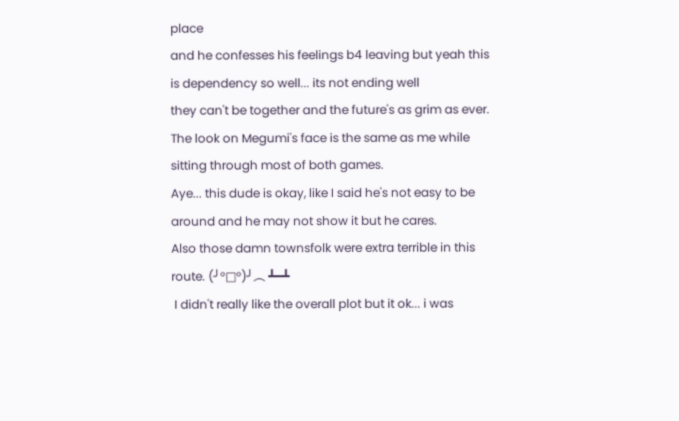place
and he confesses his feelings b4 leaving but yeah this is dependency so well... its not ending well
they can't be together and the future's as grim as ever.
The look on Megumi's face is the same as me while sitting through most of both games.
Aye... this dude is okay, like I said he's not easy to be around and he may not show it but he cares.
Also those damn townsfolk were extra terrible in this route. (╯°□°)╯︵ ┻━┻
 I didn't really like the overall plot but it ok... i was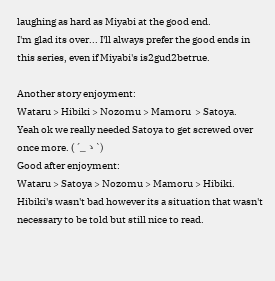laughing as hard as Miyabi at the good end.
I'm glad its over... I'll always prefer the good ends in this series, even if Miyabi's is2gud2betrue.

Another story enjoyment:
Wataru > Hibiki > Nozomu > Mamoru  > Satoya.
Yeah ok we really needed Satoya to get screwed over once more. ( ´_ゝ`)
Good after enjoyment:
Wataru > Satoya > Nozomu > Mamoru > Hibiki.
Hibiki's wasn't bad however its a situation that wasn't necessary to be told but still nice to read.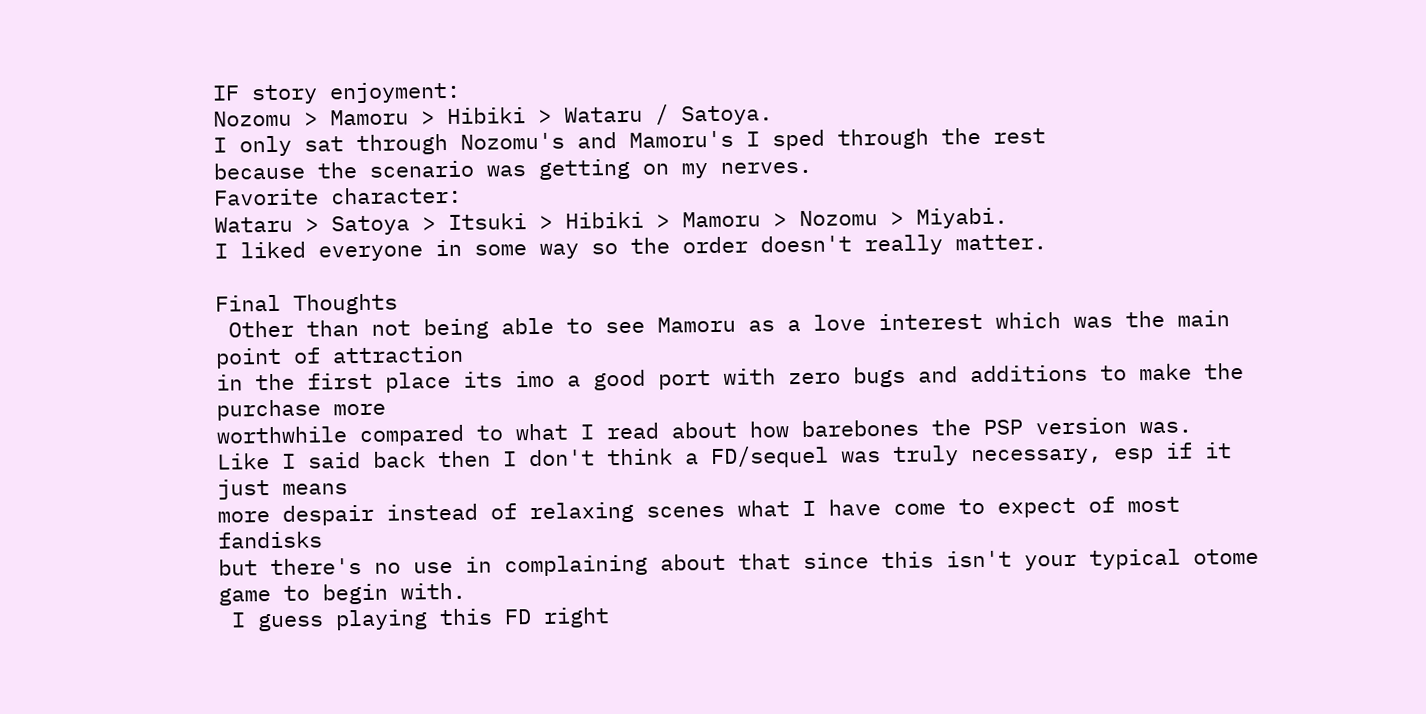IF story enjoyment:
Nozomu > Mamoru > Hibiki > Wataru / Satoya.
I only sat through Nozomu's and Mamoru's I sped through the rest
because the scenario was getting on my nerves.
Favorite character:
Wataru > Satoya > Itsuki > Hibiki > Mamoru > Nozomu > Miyabi.
I liked everyone in some way so the order doesn't really matter.

Final Thoughts
 Other than not being able to see Mamoru as a love interest which was the main point of attraction
in the first place its imo a good port with zero bugs and additions to make the purchase more
worthwhile compared to what I read about how barebones the PSP version was.
Like I said back then I don't think a FD/sequel was truly necessary, esp if it just means
more despair instead of relaxing scenes what I have come to expect of most fandisks
but there's no use in complaining about that since this isn't your typical otome game to begin with.
 I guess playing this FD right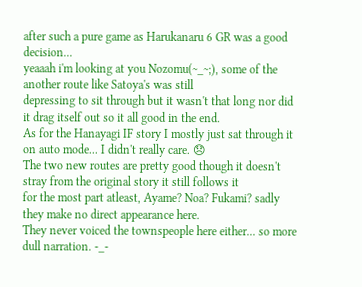after such a pure game as Harukanaru 6 GR was a good decision...
yeaaah i'm looking at you Nozomu(~_~;), some of the another route like Satoya's was still
depressing to sit through but it wasn't that long nor did it drag itself out so it all good in the end.
As for the Hanayagi IF story I mostly just sat through it on auto mode... I didn't really care. 😞
The two new routes are pretty good though it doesn't stray from the original story it still follows it
for the most part atleast, Ayame? Noa? Fukami? sadly they make no direct appearance here.
They never voiced the townspeople here either... so more dull narration. -_-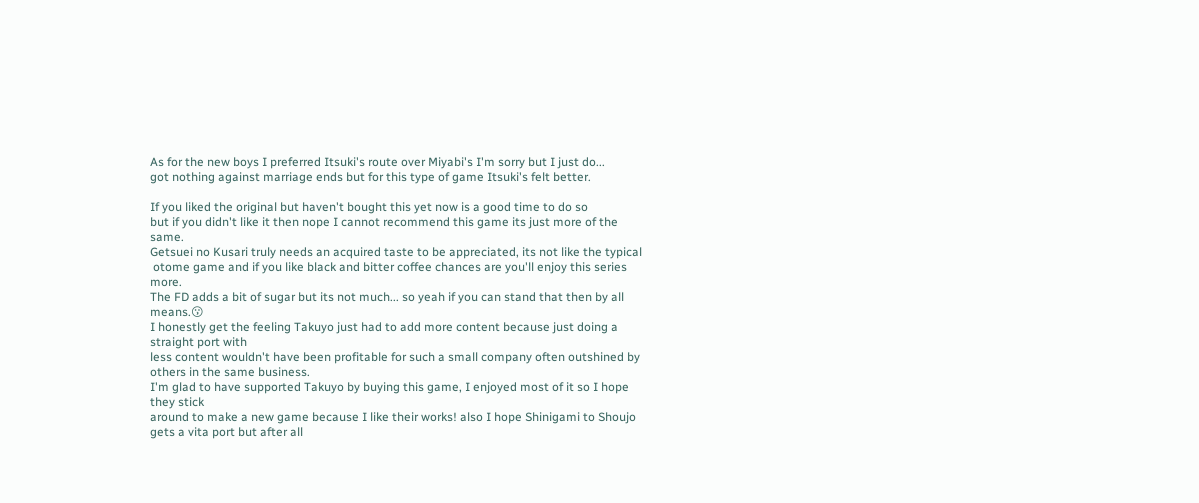As for the new boys I preferred Itsuki's route over Miyabi's I'm sorry but I just do...
got nothing against marriage ends but for this type of game Itsuki's felt better.

If you liked the original but haven't bought this yet now is a good time to do so
but if you didn't like it then nope I cannot recommend this game its just more of the same.
Getsuei no Kusari truly needs an acquired taste to be appreciated, its not like the typical
 otome game and if you like black and bitter coffee chances are you'll enjoy this series more.
The FD adds a bit of sugar but its not much... so yeah if you can stand that then by all means.😗
I honestly get the feeling Takuyo just had to add more content because just doing a straight port with
less content wouldn't have been profitable for such a small company often outshined by others in the same business.
I'm glad to have supported Takuyo by buying this game, I enjoyed most of it so I hope they stick
around to make a new game because I like their works! also I hope Shinigami to Shoujo
gets a vita port but after all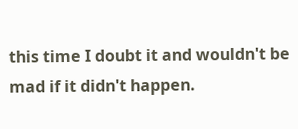this time I doubt it and wouldn't be mad if it didn't happen.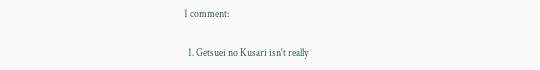1 comment:

  1. Getsuei no Kusari isn't really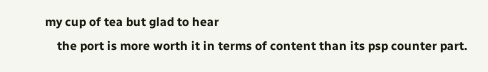my cup of tea but glad to hear
    the port is more worth it in terms of content than its psp counter part.